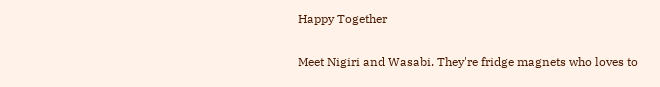Happy Together

Meet Nigiri and Wasabi. They're fridge magnets who loves to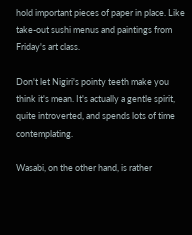hold important pieces of paper in place. Like take-out sushi menus and paintings from Friday's art class.

Don't let Nigiri's pointy teeth make you think it's mean. It's actually a gentle spirit, quite introverted, and spends lots of time contemplating.

Wasabi, on the other hand, is rather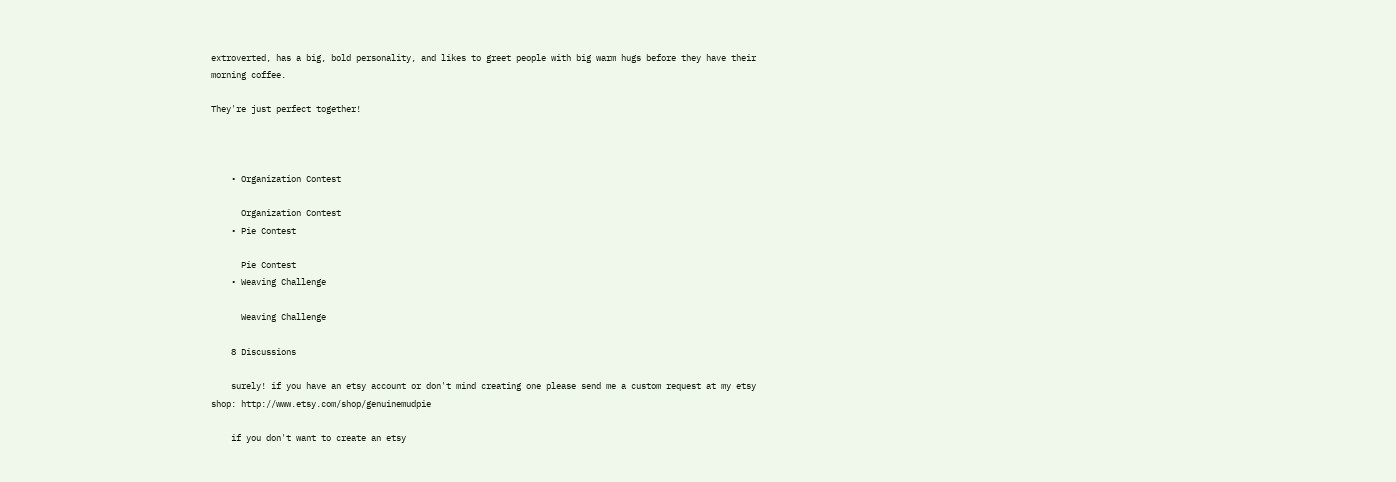extroverted, has a big, bold personality, and likes to greet people with big warm hugs before they have their morning coffee.

They're just perfect together!



    • Organization Contest

      Organization Contest
    • Pie Contest

      Pie Contest
    • Weaving Challenge

      Weaving Challenge

    8 Discussions

    surely! if you have an etsy account or don't mind creating one please send me a custom request at my etsy shop: http://www.etsy.com/shop/genuinemudpie

    if you don't want to create an etsy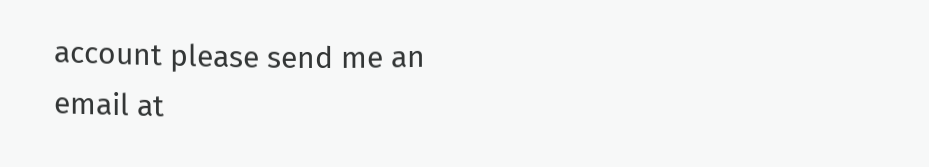account please send me an email at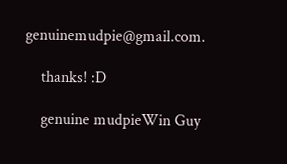genuinemudpie@gmail.com.

    thanks! :D

    genuine mudpieWin Guy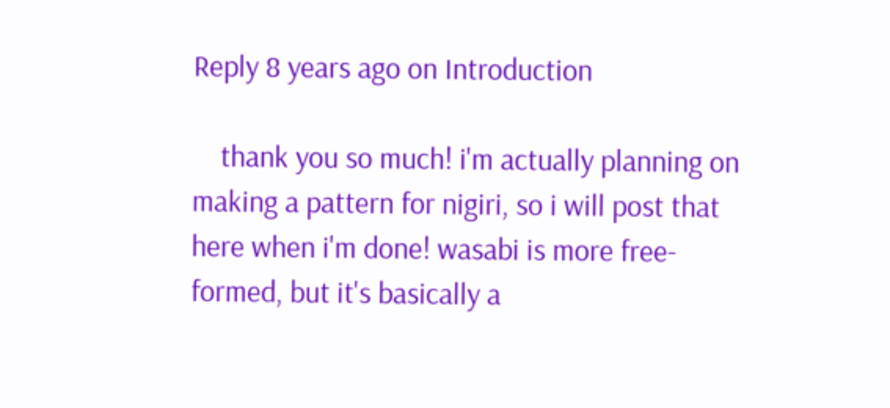Reply 8 years ago on Introduction

    thank you so much! i'm actually planning on making a pattern for nigiri, so i will post that here when i'm done! wasabi is more free-formed, but it's basically a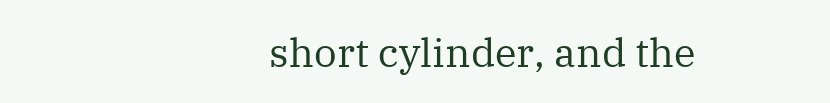short cylinder, and the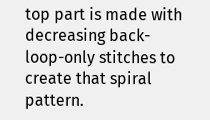top part is made with decreasing back-loop-only stitches to create that spiral pattern.